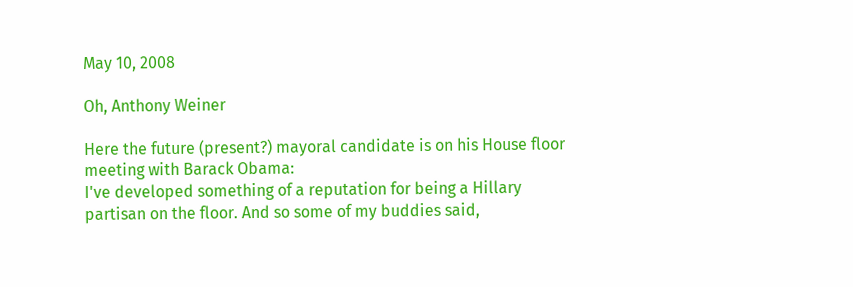May 10, 2008

Oh, Anthony Weiner

Here the future (present?) mayoral candidate is on his House floor meeting with Barack Obama:
I've developed something of a reputation for being a Hillary partisan on the floor. And so some of my buddies said,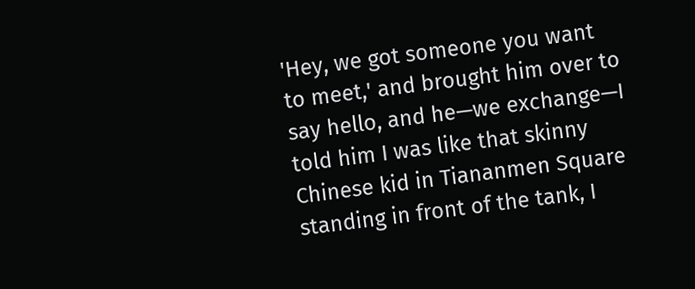'Hey, we got someone you want to meet,' and brought him over to say hello, and he—we exchange—I told him I was like that skinny Chinese kid in Tiananmen Square standing in front of the tank, I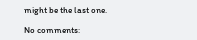might be the last one.

No comments: